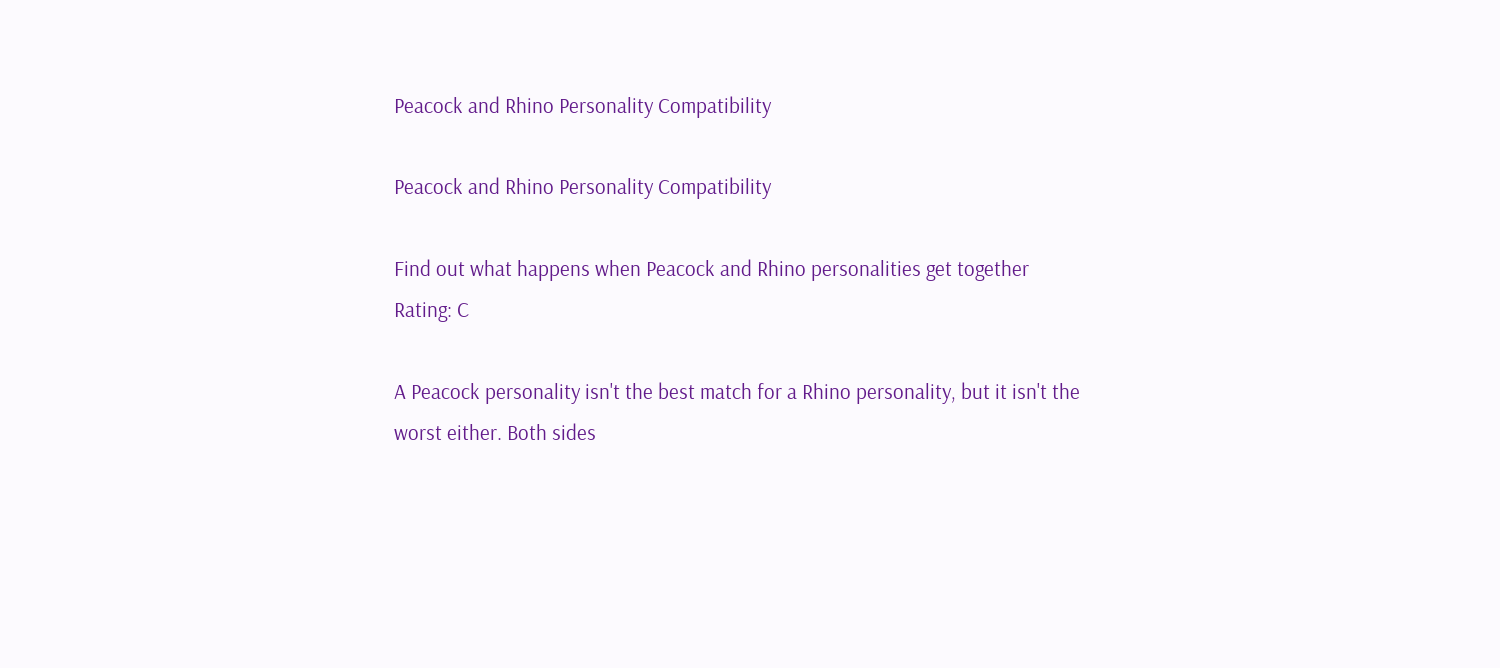Peacock and Rhino Personality Compatibility

Peacock and Rhino Personality Compatibility

Find out what happens when Peacock and Rhino personalities get together
Rating: C

A Peacock personality isn't the best match for a Rhino personality, but it isn't the worst either. Both sides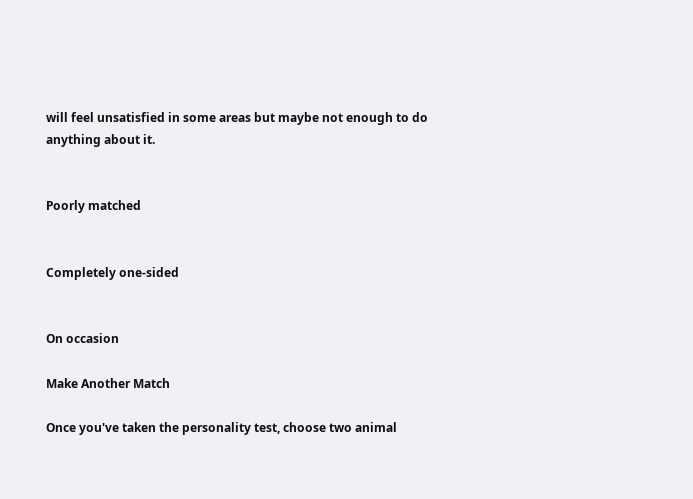will feel unsatisfied in some areas but maybe not enough to do anything about it.


Poorly matched


Completely one-sided


On occasion

Make Another Match

Once you've taken the personality test, choose two animal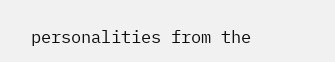personalities from the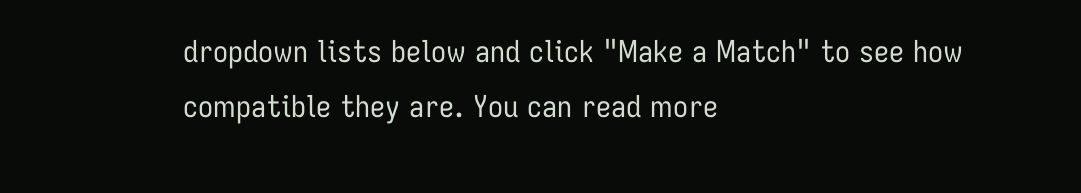dropdown lists below and click "Make a Match" to see how compatible they are. You can read more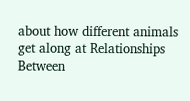about how different animals get along at Relationships Between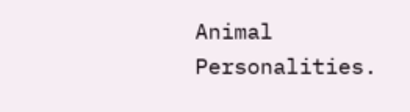Animal Personalities.